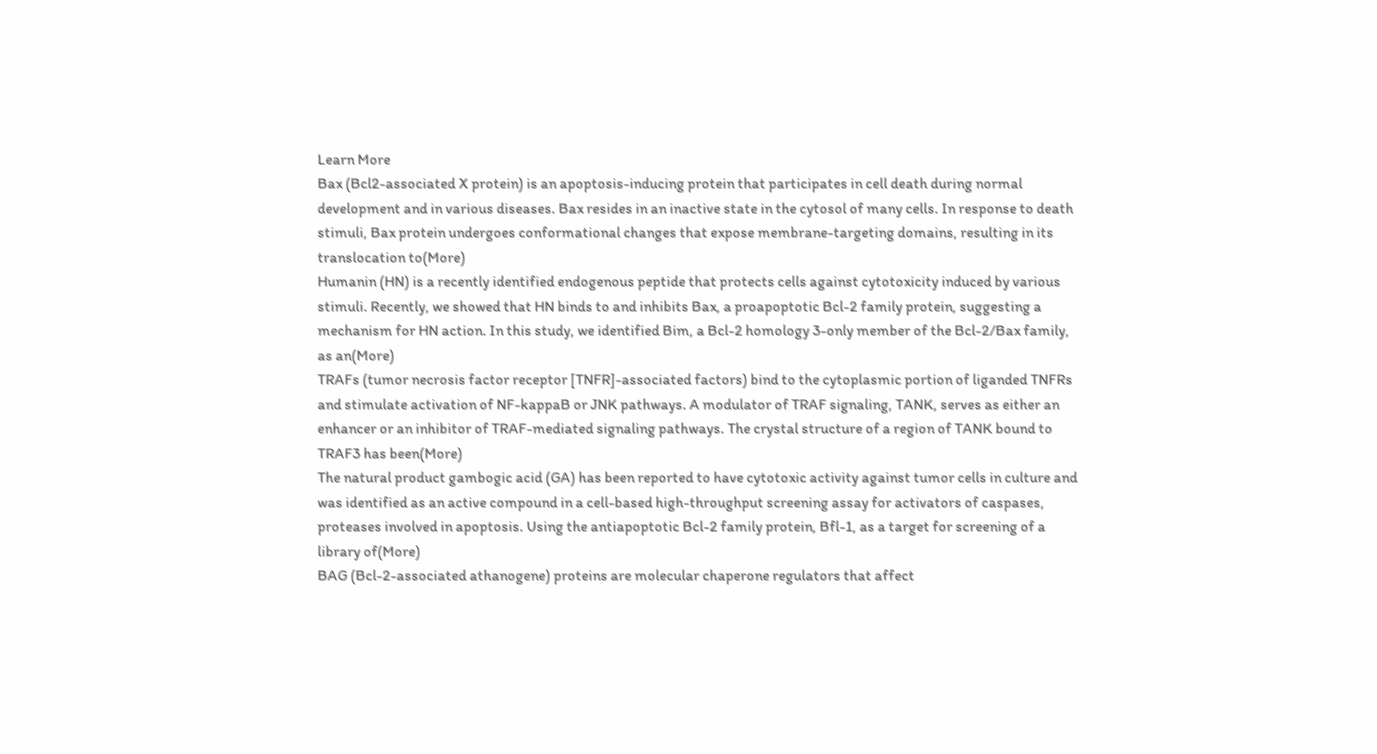Learn More
Bax (Bcl2-associated X protein) is an apoptosis-inducing protein that participates in cell death during normal development and in various diseases. Bax resides in an inactive state in the cytosol of many cells. In response to death stimuli, Bax protein undergoes conformational changes that expose membrane-targeting domains, resulting in its translocation to(More)
Humanin (HN) is a recently identified endogenous peptide that protects cells against cytotoxicity induced by various stimuli. Recently, we showed that HN binds to and inhibits Bax, a proapoptotic Bcl-2 family protein, suggesting a mechanism for HN action. In this study, we identified Bim, a Bcl-2 homology 3-only member of the Bcl-2/Bax family, as an(More)
TRAFs (tumor necrosis factor receptor [TNFR]-associated factors) bind to the cytoplasmic portion of liganded TNFRs and stimulate activation of NF-kappaB or JNK pathways. A modulator of TRAF signaling, TANK, serves as either an enhancer or an inhibitor of TRAF-mediated signaling pathways. The crystal structure of a region of TANK bound to TRAF3 has been(More)
The natural product gambogic acid (GA) has been reported to have cytotoxic activity against tumor cells in culture and was identified as an active compound in a cell-based high-throughput screening assay for activators of caspases, proteases involved in apoptosis. Using the antiapoptotic Bcl-2 family protein, Bfl-1, as a target for screening of a library of(More)
BAG (Bcl-2-associated athanogene) proteins are molecular chaperone regulators that affect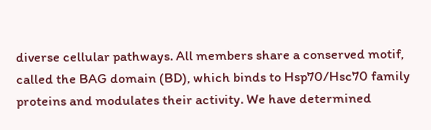diverse cellular pathways. All members share a conserved motif, called the BAG domain (BD), which binds to Hsp70/Hsc70 family proteins and modulates their activity. We have determined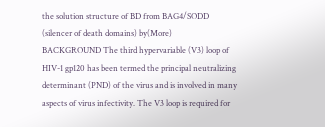the solution structure of BD from BAG4/SODD (silencer of death domains) by(More)
BACKGROUND The third hypervariable (V3) loop of HIV-1 gp120 has been termed the principal neutralizing determinant (PND) of the virus and is involved in many aspects of virus infectivity. The V3 loop is required for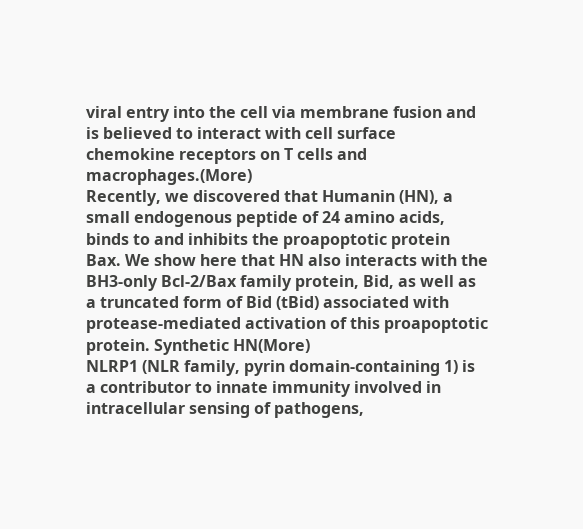viral entry into the cell via membrane fusion and is believed to interact with cell surface chemokine receptors on T cells and macrophages.(More)
Recently, we discovered that Humanin (HN), a small endogenous peptide of 24 amino acids, binds to and inhibits the proapoptotic protein Bax. We show here that HN also interacts with the BH3-only Bcl-2/Bax family protein, Bid, as well as a truncated form of Bid (tBid) associated with protease-mediated activation of this proapoptotic protein. Synthetic HN(More)
NLRP1 (NLR family, pyrin domain-containing 1) is a contributor to innate immunity involved in intracellular sensing of pathogens,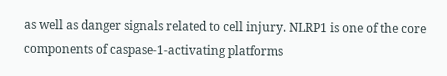as well as danger signals related to cell injury. NLRP1 is one of the core components of caspase-1-activating platforms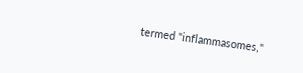termed "inflammasomes,"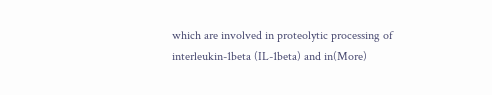which are involved in proteolytic processing of interleukin-1beta (IL-1beta) and in(More)